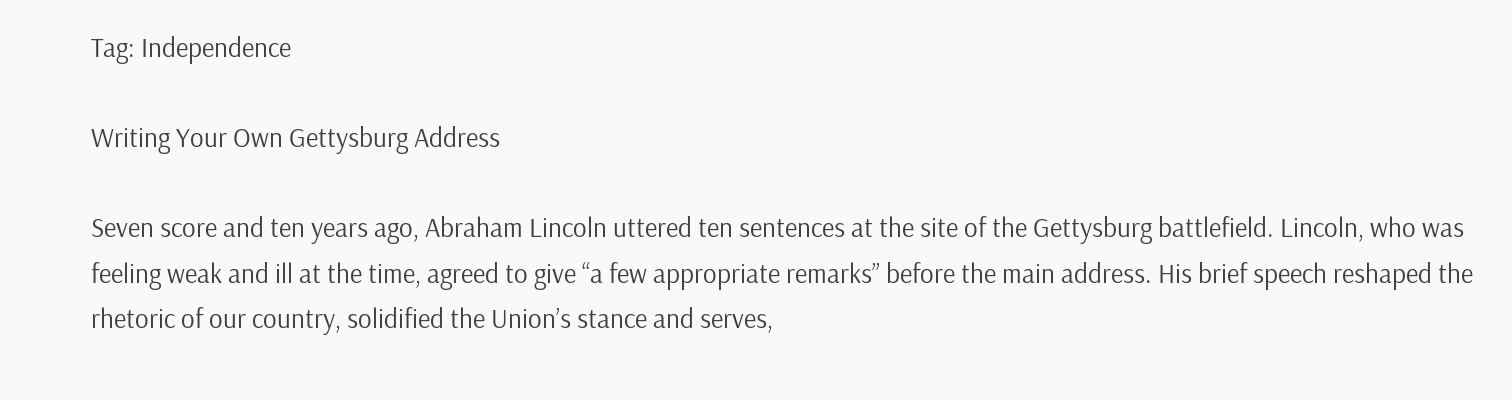Tag: Independence

Writing Your Own Gettysburg Address

Seven score and ten years ago, Abraham Lincoln uttered ten sentences at the site of the Gettysburg battlefield. Lincoln, who was feeling weak and ill at the time, agreed to give “a few appropriate remarks” before the main address. His brief speech reshaped the rhetoric of our country, solidified the Union’s stance and serves,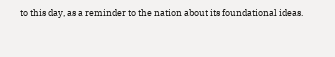to this day, as a reminder to the nation about its foundational ideas.